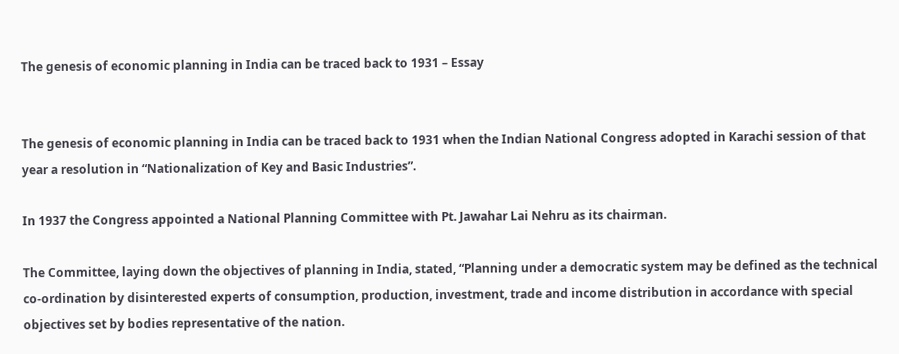The genesis of economic planning in India can be traced back to 1931 – Essay


The genesis of economic planning in India can be traced back to 1931 when the Indian National Congress adopted in Karachi session of that year a resolution in “Nationalization of Key and Basic Industries”.

In 1937 the Congress appointed a National Planning Committee with Pt. Jawahar Lai Nehru as its chairman.

The Committee, laying down the objectives of planning in India, stated, “Planning under a democratic system may be defined as the technical co-ordination by disinterested experts of consumption, production, investment, trade and income distribution in accordance with special objectives set by bodies representative of the nation.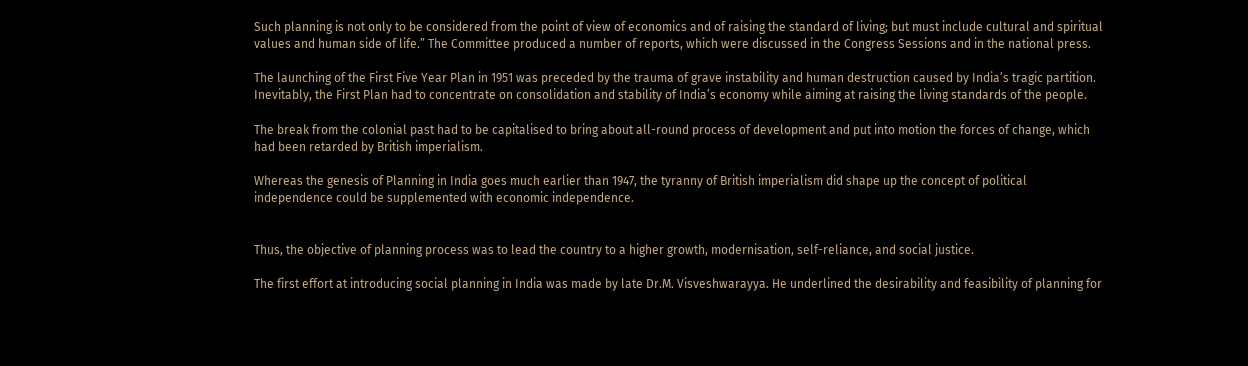Such planning is not only to be considered from the point of view of economics and of raising the standard of living; but must include cultural and spiritual values and human side of life.” The Committee produced a number of reports, which were discussed in the Congress Sessions and in the national press.

The launching of the First Five Year Plan in 1951 was preceded by the trauma of grave instability and human destruction caused by India’s tragic partition. Inevitably, the First Plan had to concentrate on consolidation and stability of India’s economy while aiming at raising the living standards of the people.

The break from the colonial past had to be capitalised to bring about all-round process of development and put into motion the forces of change, which had been retarded by British imperialism.

Whereas the genesis of Planning in India goes much earlier than 1947, the tyranny of British imperialism did shape up the concept of political independence could be supplemented with economic independence.


Thus, the objective of planning process was to lead the country to a higher growth, modernisation, self-reliance, and social justice.

The first effort at introducing social planning in India was made by late Dr.M. Visveshwarayya. He underlined the desirability and feasibility of planning for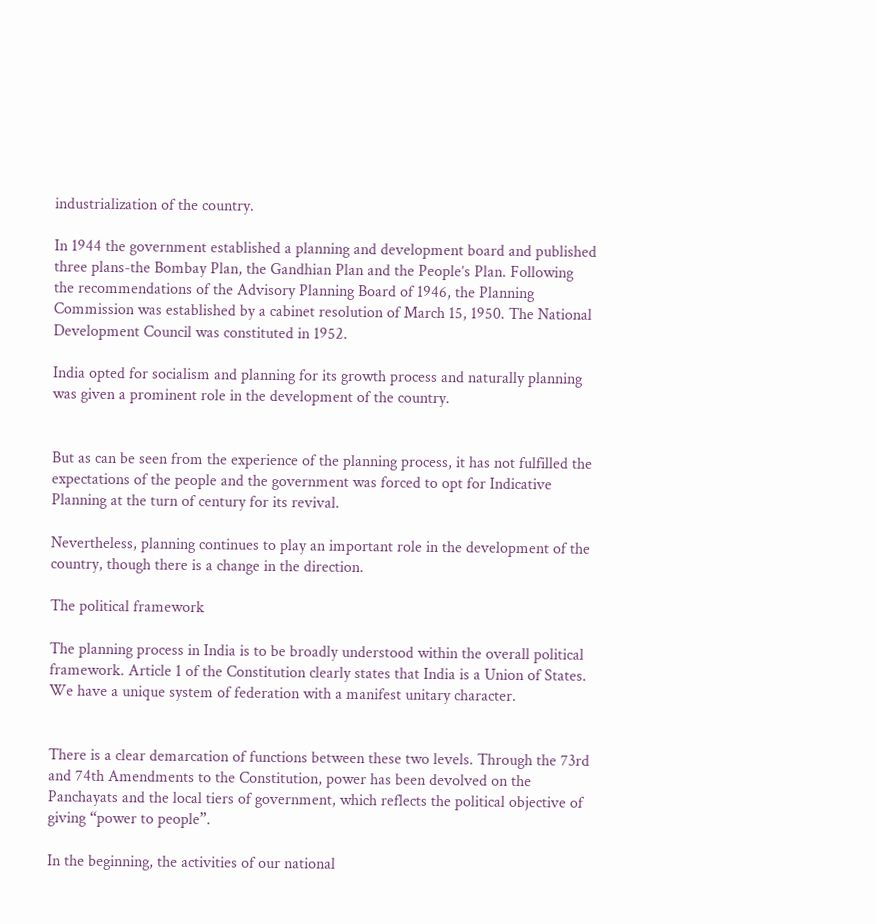industrialization of the country.

In 1944 the government established a planning and development board and published three plans-the Bombay Plan, the Gandhian Plan and the People’s Plan. Following the recommendations of the Advisory Planning Board of 1946, the Planning Commission was established by a cabinet resolution of March 15, 1950. The National Development Council was constituted in 1952.

India opted for socialism and planning for its growth process and naturally planning was given a prominent role in the development of the country.


But as can be seen from the experience of the planning process, it has not fulfilled the expectations of the people and the government was forced to opt for Indicative Planning at the turn of century for its revival.

Nevertheless, planning continues to play an important role in the development of the country, though there is a change in the direction.

The political framework

The planning process in India is to be broadly understood within the overall political framework. Article 1 of the Constitution clearly states that India is a Union of States. We have a unique system of federation with a manifest unitary character.


There is a clear demarcation of functions between these two levels. Through the 73rd and 74th Amendments to the Constitution, power has been devolved on the Panchayats and the local tiers of government, which reflects the political objective of giving “power to people”.

In the beginning, the activities of our national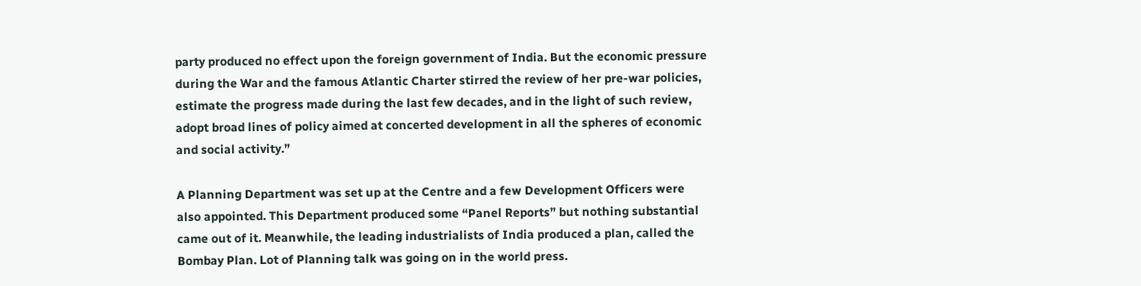party produced no effect upon the foreign government of India. But the economic pressure during the War and the famous Atlantic Charter stirred the review of her pre-war policies, estimate the progress made during the last few decades, and in the light of such review, adopt broad lines of policy aimed at concerted development in all the spheres of economic and social activity.”

A Planning Department was set up at the Centre and a few Development Officers were also appointed. This Department produced some “Panel Reports” but nothing substantial came out of it. Meanwhile, the leading industrialists of India produced a plan, called the Bombay Plan. Lot of Planning talk was going on in the world press.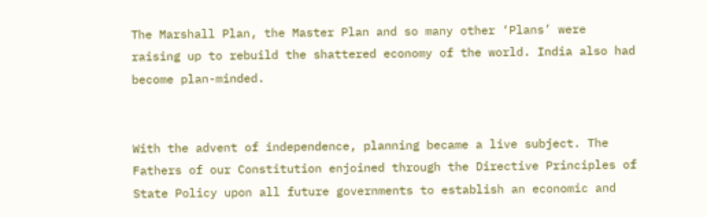The Marshall Plan, the Master Plan and so many other ‘Plans’ were raising up to rebuild the shattered economy of the world. India also had become plan-minded.


With the advent of independence, planning became a live subject. The Fathers of our Constitution enjoined through the Directive Principles of State Policy upon all future governments to establish an economic and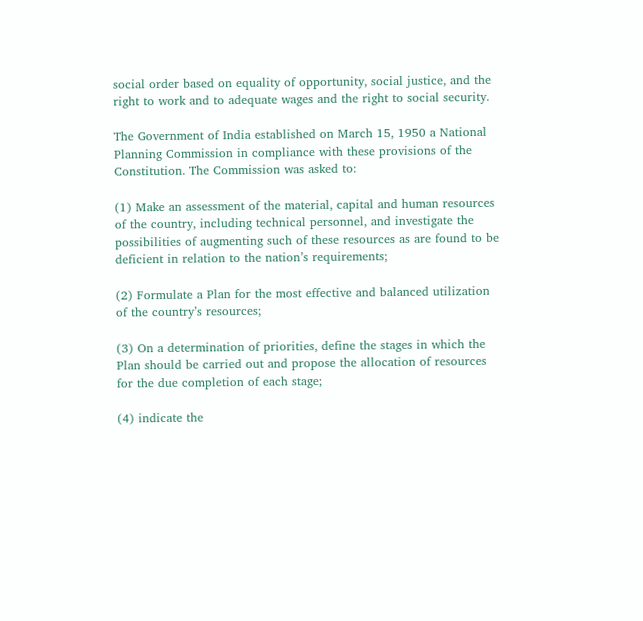social order based on equality of opportunity, social justice, and the right to work and to adequate wages and the right to social security.

The Government of India established on March 15, 1950 a National Planning Commission in compliance with these provisions of the Constitution. The Commission was asked to:

(1) Make an assessment of the material, capital and human resources of the country, including technical personnel, and investigate the possibilities of augmenting such of these resources as are found to be deficient in relation to the nation’s requirements;

(2) Formulate a Plan for the most effective and balanced utilization of the country’s resources;

(3) On a determination of priorities, define the stages in which the Plan should be carried out and propose the allocation of resources for the due completion of each stage;

(4) indicate the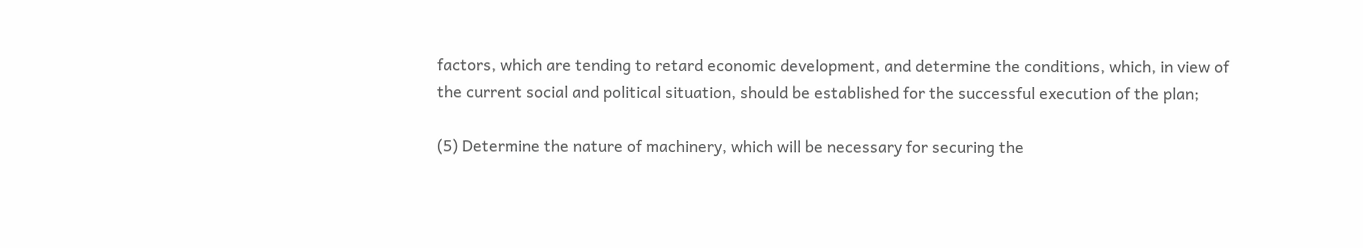factors, which are tending to retard economic development, and determine the conditions, which, in view of the current social and political situation, should be established for the successful execution of the plan;

(5) Determine the nature of machinery, which will be necessary for securing the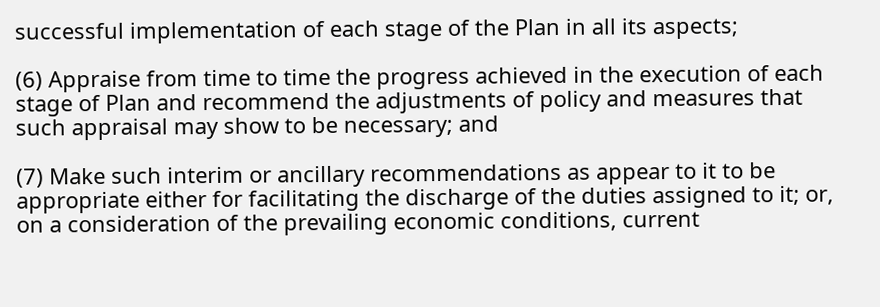successful implementation of each stage of the Plan in all its aspects;

(6) Appraise from time to time the progress achieved in the execution of each stage of Plan and recommend the adjustments of policy and measures that such appraisal may show to be necessary; and

(7) Make such interim or ancillary recommendations as appear to it to be appropriate either for facilitating the discharge of the duties assigned to it; or, on a consideration of the prevailing economic conditions, current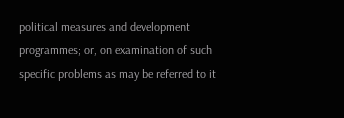political measures and development programmes; or, on examination of such specific problems as may be referred to it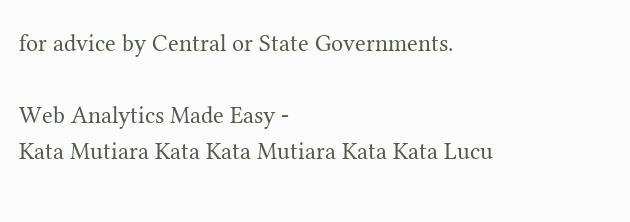for advice by Central or State Governments.

Web Analytics Made Easy -
Kata Mutiara Kata Kata Mutiara Kata Kata Lucu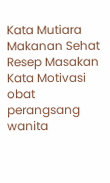Kata Mutiara Makanan Sehat Resep Masakan Kata Motivasi obat perangsang wanita